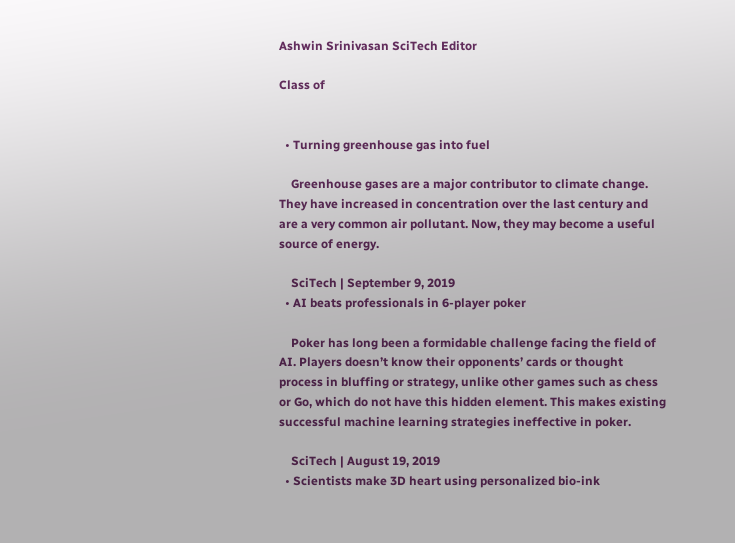Ashwin Srinivasan SciTech Editor

Class of


  • Turning greenhouse gas into fuel

    Greenhouse gases are a major contributor to climate change. They have increased in concentration over the last century and are a very common air pollutant. Now, they may become a useful source of energy.

    SciTech | September 9, 2019
  • AI beats professionals in 6-player poker

    Poker has long been a formidable challenge facing the field of AI. Players doesn’t know their opponents’ cards or thought process in bluffing or strategy, unlike other games such as chess or Go, which do not have this hidden element. This makes existing successful machine learning strategies ineffective in poker.

    SciTech | August 19, 2019
  • Scientists make 3D heart using personalized bio-ink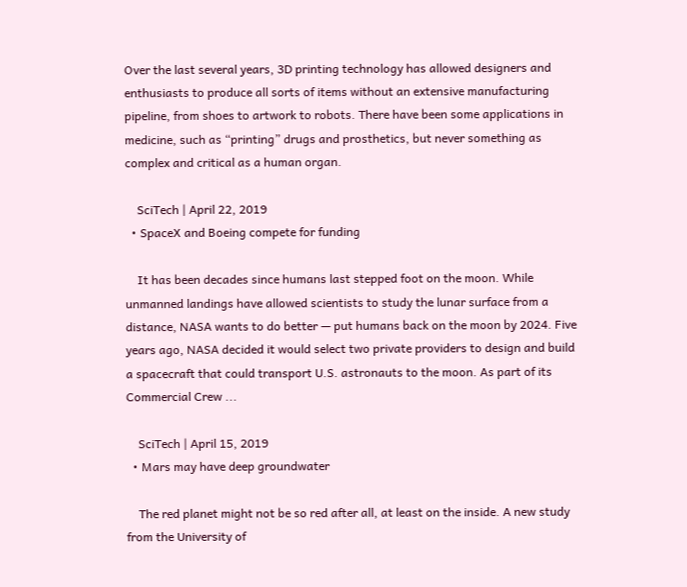Over the last several years, 3D printing technology has allowed designers and enthusiasts to produce all sorts of items without an extensive manufacturing pipeline, from shoes to artwork to robots. There have been some applications in medicine, such as “printing” drugs and prosthetics, but never something as complex and critical as a human organ.

    SciTech | April 22, 2019
  • SpaceX and Boeing compete for funding

    It has been decades since humans last stepped foot on the moon. While unmanned landings have allowed scientists to study the lunar surface from a distance, NASA wants to do better — put humans back on the moon by 2024. Five years ago, NASA decided it would select two private providers to design and build a spacecraft that could transport U.S. astronauts to the moon. As part of its Commercial Crew ...

    SciTech | April 15, 2019
  • Mars may have deep groundwater

    The red planet might not be so red after all, at least on the inside. A new study from the University of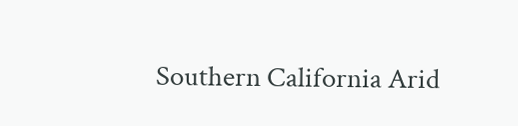Southern California Arid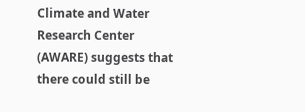Climate and Water Research Center (AWARE) suggests that there could still be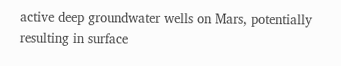active deep groundwater wells on Mars, potentially resulting in surface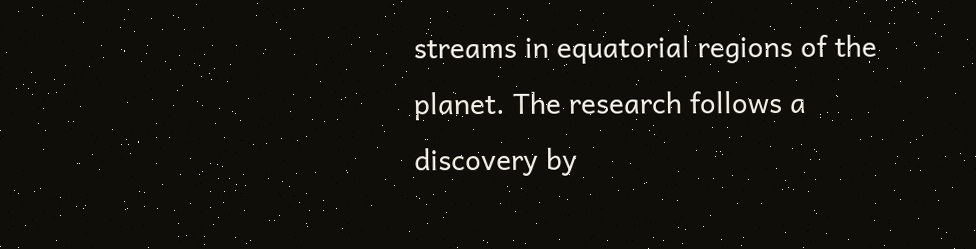streams in equatorial regions of the planet. The research follows a discovery by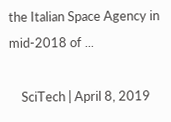the Italian Space Agency in mid-2018 of ...

    SciTech | April 8, 2019